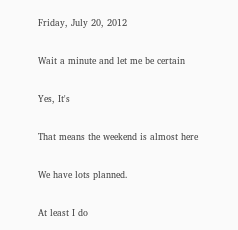Friday, July 20, 2012

Wait a minute and let me be certain

Yes, It's

That means the weekend is almost here

We have lots planned.

At least I do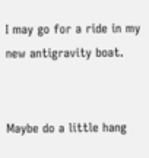I may go for a ride in my new antigravity boat.


Maybe do a little hang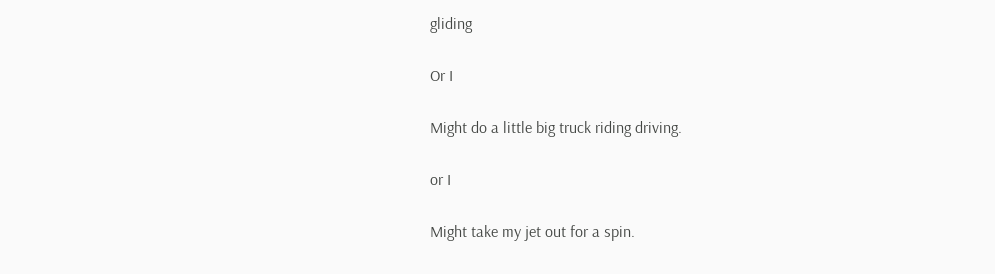gliding

Or I

Might do a little big truck riding driving.

or I

Might take my jet out for a spin.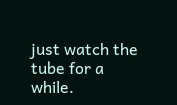just watch the tube for a while.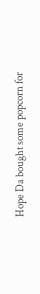Hope Da bought some popcorn for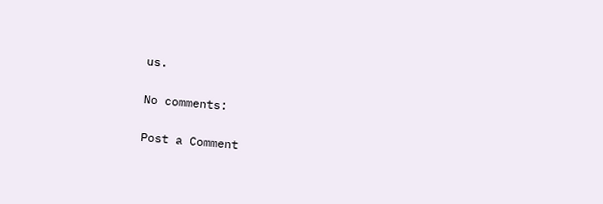us.

No comments:

Post a Comment